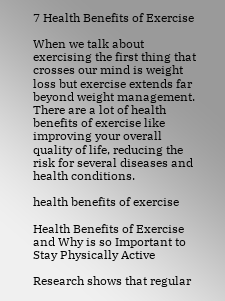7 Health Benefits of Exercise

When we talk about exercising the first thing that crosses our mind is weight loss but exercise extends far beyond weight management. There are a lot of health benefits of exercise like improving your overall quality of life, reducing the risk for several diseases and health conditions.

health benefits of exercise

Health Benefits of Exercise and Why is so Important to Stay Physically Active

Research shows that regular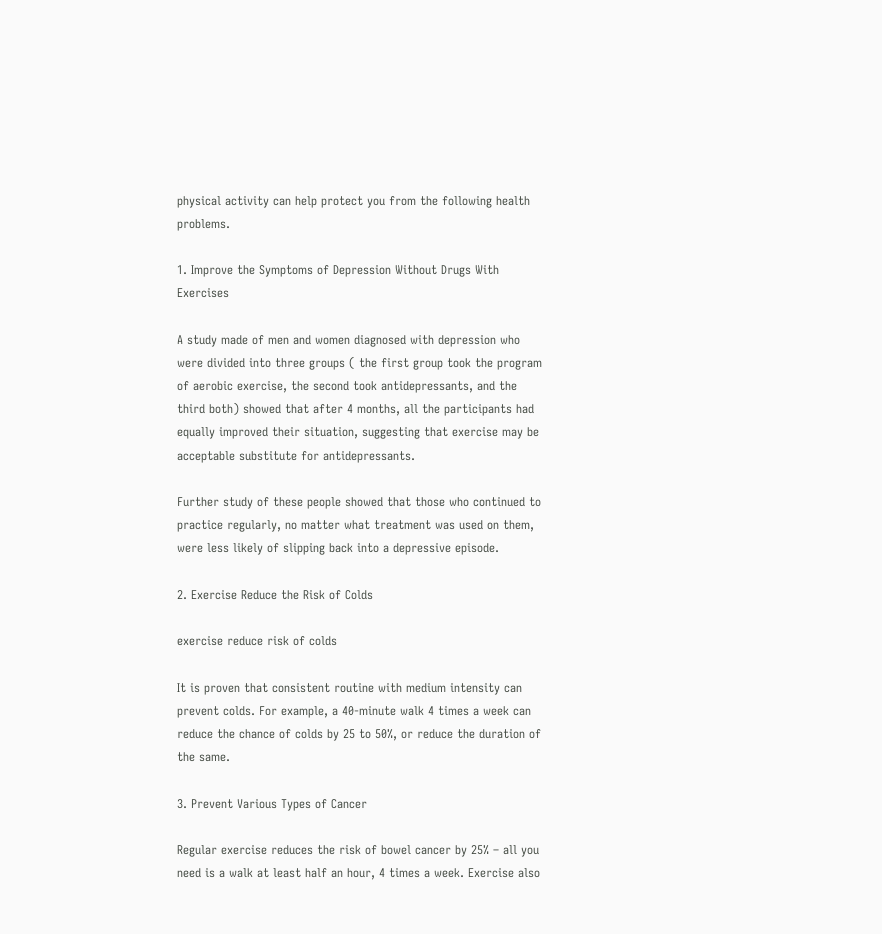physical activity can help protect you from the following health problems.

1. Improve the Symptoms of Depression Without Drugs With Exercises

A study made of men and women diagnosed with depression who were divided into three groups ( the first group took the program of aerobic exercise, the second took antidepressants, and the third both) showed that after 4 months, all the participants had equally improved their situation, suggesting that exercise may be acceptable substitute for antidepressants.

Further study of these people showed that those who continued to practice regularly, no matter what treatment was used on them, were less likely of slipping back into a depressive episode.

2. Exercise Reduce the Risk of Colds

exercise reduce risk of colds

It is proven that consistent routine with medium intensity can prevent colds. For example, a 40-minute walk 4 times a week can reduce the chance of colds by 25 to 50%, or reduce the duration of the same.

3. Prevent Various Types of Cancer

Regular exercise reduces the risk of bowel cancer by 25% – all you need is a walk at least half an hour, 4 times a week. Exercise also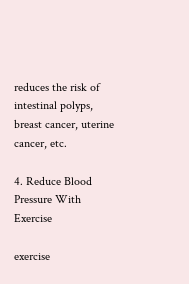reduces the risk of intestinal polyps, breast cancer, uterine cancer, etc.

4. Reduce Blood Pressure With Exercise

exercise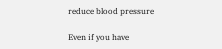reduce blood pressure

Even if you have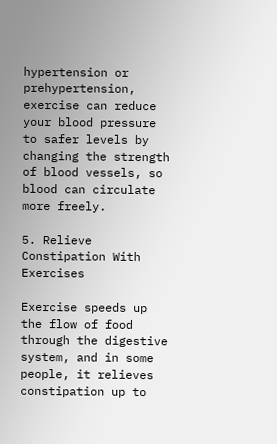hypertension or prehypertension, exercise can reduce your blood pressure to safer levels by changing the strength of blood vessels, so blood can circulate more freely.

5. Relieve Constipation With Exercises

Exercise speeds up the flow of food through the digestive system, and in some people, it relieves constipation up to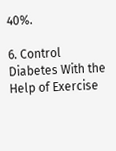40%.

6. Control Diabetes With the Help of Exercise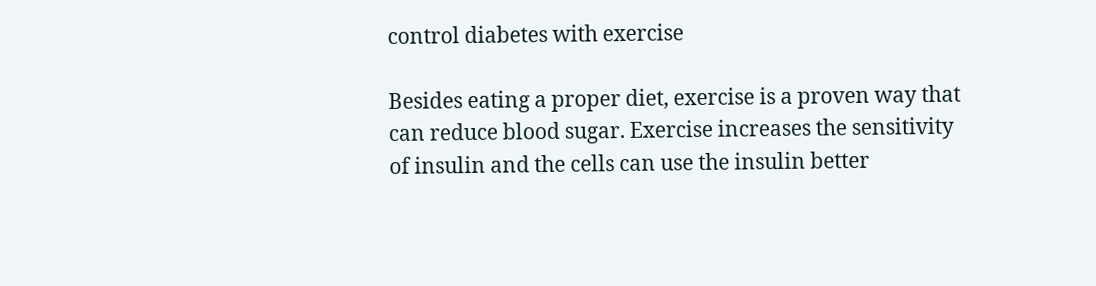control diabetes with exercise

Besides eating a proper diet, exercise is a proven way that can reduce blood sugar. Exercise increases the sensitivity of insulin and the cells can use the insulin better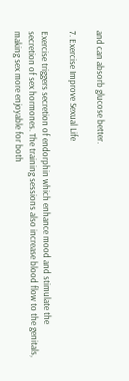and can absorb glucose better.

7. Exercise Improve Sexual Life

Exercise triggers secretion of endorphin which enhance mood and stimulate the secretion of sex hormones. The training sessions also increase blood flow to the genitals, making sex more enjoyable for both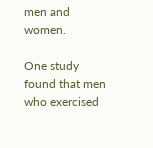men and women.

One study found that men who exercised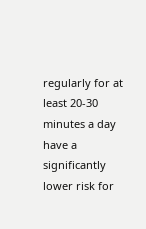regularly for at least 20-30 minutes a day have a significantly lower risk for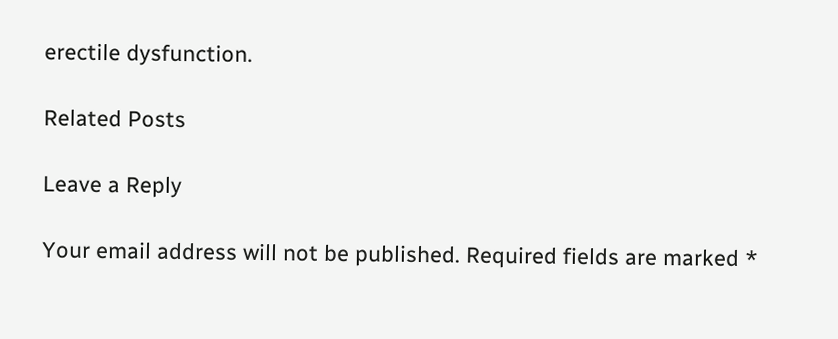erectile dysfunction.

Related Posts

Leave a Reply

Your email address will not be published. Required fields are marked *